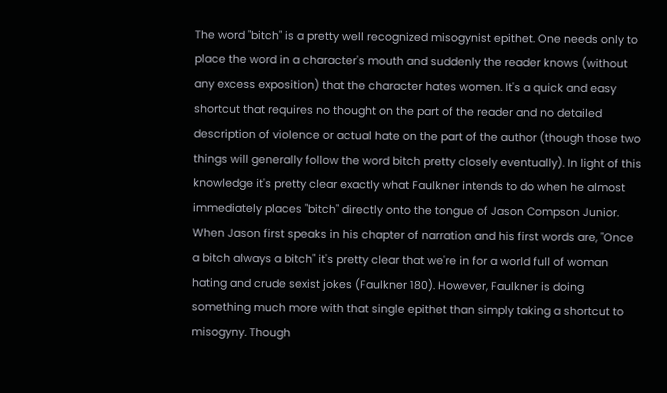The word "bitch" is a pretty well recognized misogynist epithet. One needs only to place the word in a character's mouth and suddenly the reader knows (without any excess exposition) that the character hates women. It's a quick and easy shortcut that requires no thought on the part of the reader and no detailed description of violence or actual hate on the part of the author (though those two things will generally follow the word bitch pretty closely eventually). In light of this knowledge it's pretty clear exactly what Faulkner intends to do when he almost immediately places "bitch" directly onto the tongue of Jason Compson Junior. When Jason first speaks in his chapter of narration and his first words are, "Once a bitch always a bitch" it's pretty clear that we're in for a world full of woman hating and crude sexist jokes (Faulkner 180). However, Faulkner is doing something much more with that single epithet than simply taking a shortcut to misogyny. Though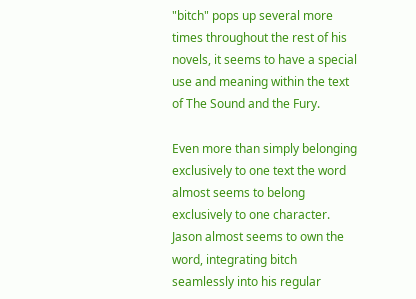"bitch" pops up several more times throughout the rest of his novels, it seems to have a special use and meaning within the text of The Sound and the Fury.

Even more than simply belonging exclusively to one text the word almost seems to belong exclusively to one character. Jason almost seems to own the word, integrating bitch seamlessly into his regular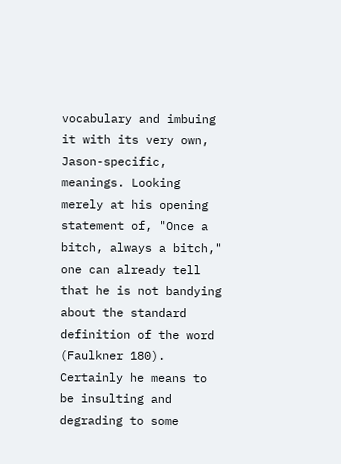vocabulary and imbuing it with its very own, Jason-specific, meanings. Looking merely at his opening statement of, "Once a bitch, always a bitch," one can already tell that he is not bandying about the standard definition of the word (Faulkner 180). Certainly he means to be insulting and degrading to some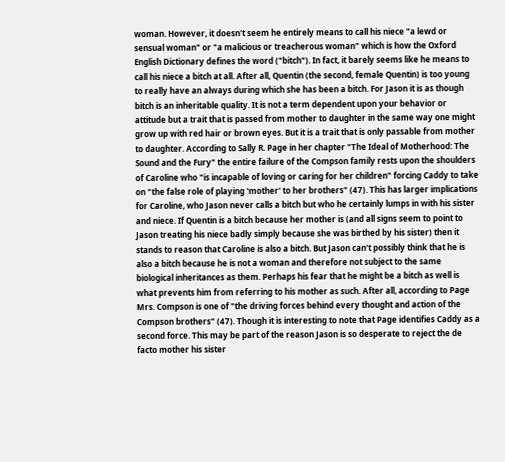woman. However, it doesn't seem he entirely means to call his niece "a lewd or sensual woman" or "a malicious or treacherous woman" which is how the Oxford English Dictionary defines the word ("bitch"). In fact, it barely seems like he means to call his niece a bitch at all. After all, Quentin (the second, female Quentin) is too young to really have an always during which she has been a bitch. For Jason it is as though bitch is an inheritable quality. It is not a term dependent upon your behavior or attitude but a trait that is passed from mother to daughter in the same way one might grow up with red hair or brown eyes. But it is a trait that is only passable from mother to daughter. According to Sally R. Page in her chapter "The Ideal of Motherhood: The Sound and the Fury" the entire failure of the Compson family rests upon the shoulders of Caroline who "is incapable of loving or caring for her children" forcing Caddy to take on "the false role of playing 'mother' to her brothers" (47). This has larger implications for Caroline, who Jason never calls a bitch but who he certainly lumps in with his sister and niece. If Quentin is a bitch because her mother is (and all signs seem to point to Jason treating his niece badly simply because she was birthed by his sister) then it stands to reason that Caroline is also a bitch. But Jason can't possibly think that he is also a bitch because he is not a woman and therefore not subject to the same biological inheritances as them. Perhaps his fear that he might be a bitch as well is what prevents him from referring to his mother as such. After all, according to Page Mrs. Compson is one of "the driving forces behind every thought and action of the Compson brothers" (47). Though it is interesting to note that Page identifies Caddy as a second force. This may be part of the reason Jason is so desperate to reject the de facto mother his sister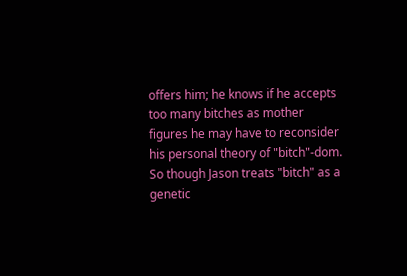offers him; he knows if he accepts too many bitches as mother figures he may have to reconsider his personal theory of "bitch"-dom. So though Jason treats "bitch" as a genetic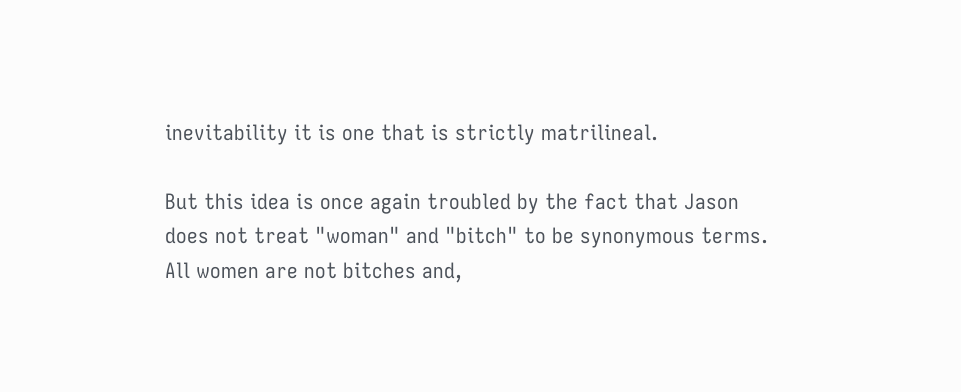inevitability it is one that is strictly matrilineal.

But this idea is once again troubled by the fact that Jason does not treat "woman" and "bitch" to be synonymous terms. All women are not bitches and,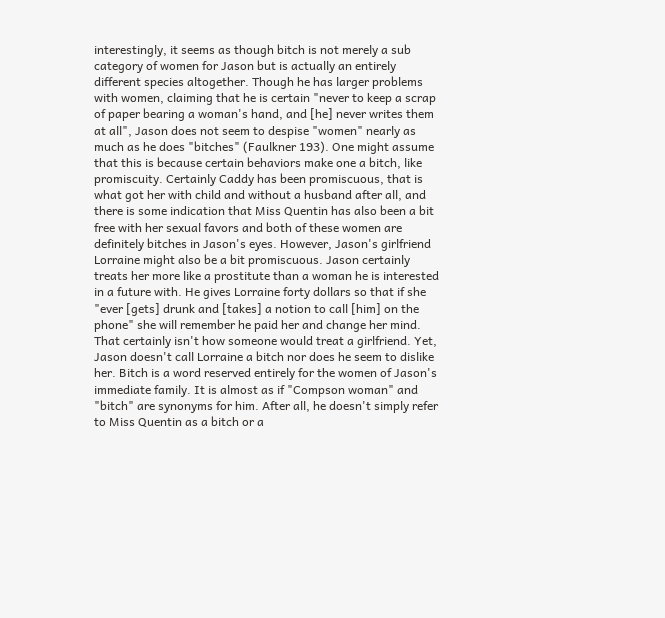interestingly, it seems as though bitch is not merely a sub category of women for Jason but is actually an entirely different species altogether. Though he has larger problems with women, claiming that he is certain "never to keep a scrap of paper bearing a woman's hand, and [he] never writes them at all", Jason does not seem to despise "women" nearly as much as he does "bitches" (Faulkner 193). One might assume that this is because certain behaviors make one a bitch, like promiscuity. Certainly Caddy has been promiscuous, that is what got her with child and without a husband after all, and there is some indication that Miss Quentin has also been a bit free with her sexual favors and both of these women are definitely bitches in Jason's eyes. However, Jason's girlfriend Lorraine might also be a bit promiscuous. Jason certainly treats her more like a prostitute than a woman he is interested in a future with. He gives Lorraine forty dollars so that if she "ever [gets] drunk and [takes] a notion to call [him] on the phone" she will remember he paid her and change her mind. That certainly isn't how someone would treat a girlfriend. Yet, Jason doesn't call Lorraine a bitch nor does he seem to dislike her. Bitch is a word reserved entirely for the women of Jason's immediate family. It is almost as if "Compson woman" and "bitch" are synonyms for him. After all, he doesn't simply refer to Miss Quentin as a bitch or a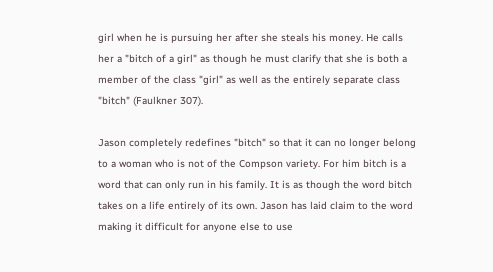girl when he is pursuing her after she steals his money. He calls her a "bitch of a girl" as though he must clarify that she is both a member of the class "girl" as well as the entirely separate class "bitch" (Faulkner 307).

Jason completely redefines "bitch" so that it can no longer belong to a woman who is not of the Compson variety. For him bitch is a word that can only run in his family. It is as though the word bitch takes on a life entirely of its own. Jason has laid claim to the word making it difficult for anyone else to use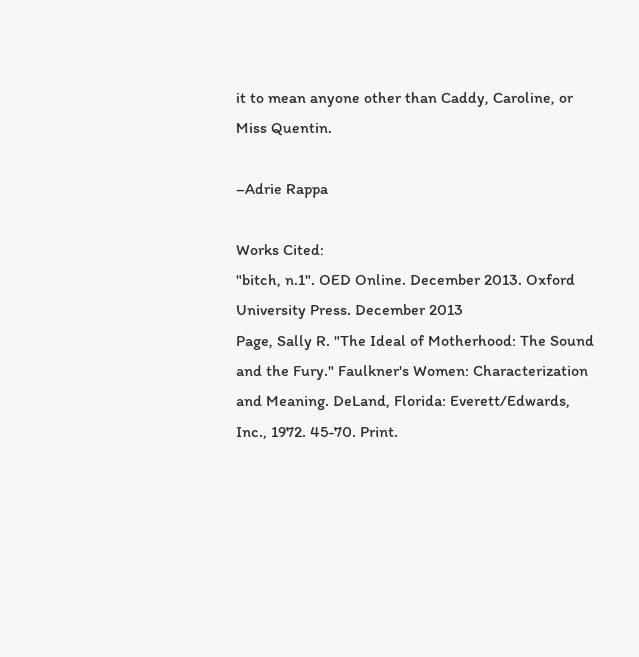it to mean anyone other than Caddy, Caroline, or Miss Quentin.

–Adrie Rappa

Works Cited:
"bitch, n.1". OED Online. December 2013. Oxford University Press. December 2013
Page, Sally R. "The Ideal of Motherhood: The Sound and the Fury." Faulkner's Women: Characterization and Meaning. DeLand, Florida: Everett/Edwards, Inc., 1972. 45-70. Print.